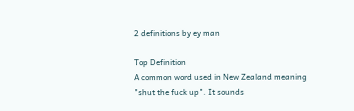2 definitions by ey man

Top Definition
A common word used in New Zealand meaning "shut the fuck up". It sounds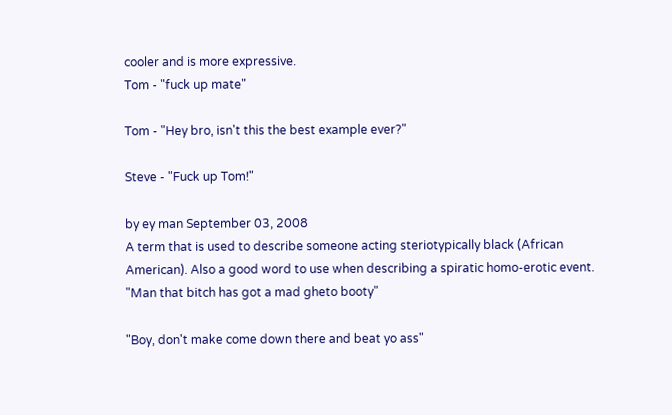cooler and is more expressive.
Tom - "fuck up mate"

Tom - "Hey bro, isn't this the best example ever?"

Steve - "Fuck up Tom!"

by ey man September 03, 2008
A term that is used to describe someone acting steriotypically black (African American). Also a good word to use when describing a spiratic homo-erotic event.
"Man that bitch has got a mad gheto booty"

"Boy, don't make come down there and beat yo ass"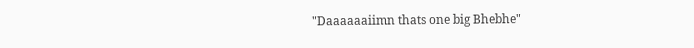"Daaaaaaiimn thats one big Bhebhe"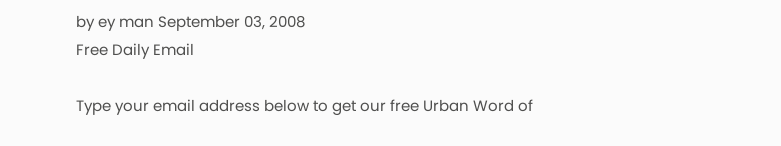by ey man September 03, 2008
Free Daily Email

Type your email address below to get our free Urban Word of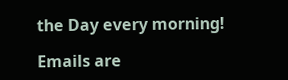the Day every morning!

Emails are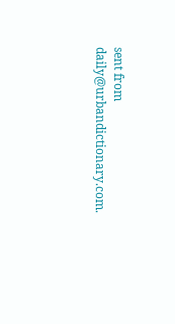sent from daily@urbandictionary.com.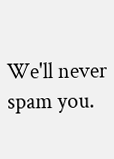We'll never spam you.